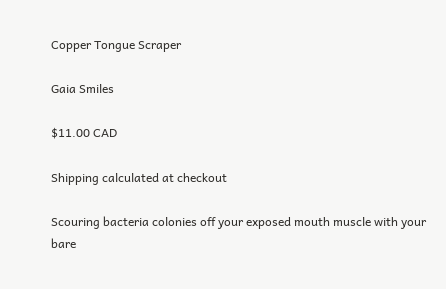Copper Tongue Scraper

Gaia Smiles

$11.00 CAD

Shipping calculated at checkout

Scouring bacteria colonies off your exposed mouth muscle with your bare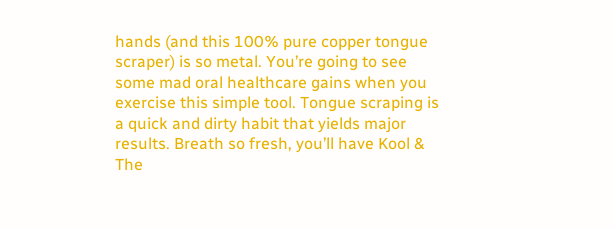hands (and this 100% pure copper tongue scraper) is so metal. You’re going to see some mad oral healthcare gains when you exercise this simple tool. Tongue scraping is a quick and dirty habit that yields major results. Breath so fresh, you’ll have Kool & The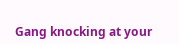Gang knocking at your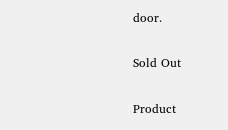door.

Sold Out

Product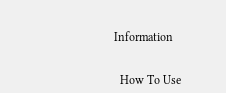Information


  How To Use